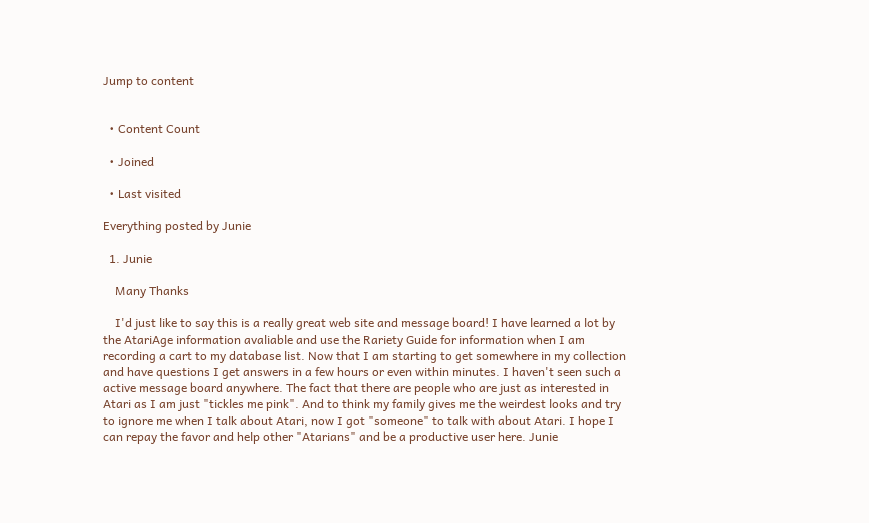Jump to content


  • Content Count

  • Joined

  • Last visited

Everything posted by Junie

  1. Junie

    Many Thanks

    I'd just like to say this is a really great web site and message board! I have learned a lot by the AtariAge information avaliable and use the Rariety Guide for information when I am recording a cart to my database list. Now that I am starting to get somewhere in my collection and have questions I get answers in a few hours or even within minutes. I haven't seen such a active message board anywhere. The fact that there are people who are just as interested in Atari as I am just "tickles me pink". And to think my family gives me the weirdest looks and try to ignore me when I talk about Atari, now I got "someone" to talk with about Atari. I hope I can repay the favor and help other "Atarians" and be a productive user here. Junie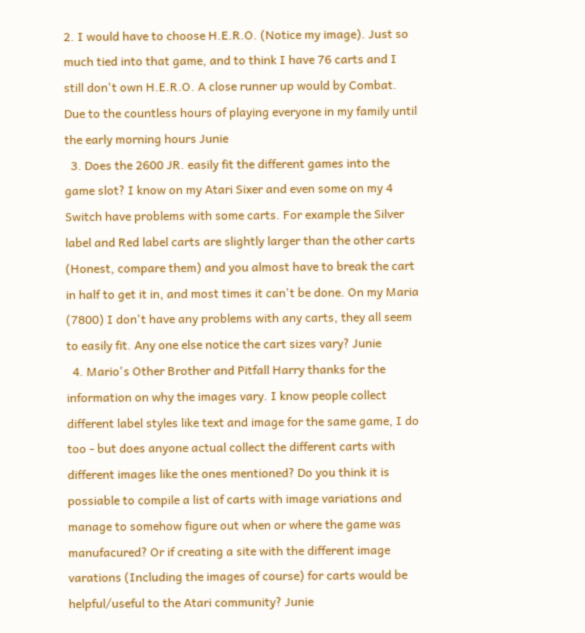2. I would have to choose H.E.R.O. (Notice my image). Just so much tied into that game, and to think I have 76 carts and I still don't own H.E.R.O. A close runner up would by Combat. Due to the countless hours of playing everyone in my family until the early morning hours Junie
  3. Does the 2600 JR. easily fit the different games into the game slot? I know on my Atari Sixer and even some on my 4 Switch have problems with some carts. For example the Silver label and Red label carts are slightly larger than the other carts (Honest, compare them) and you almost have to break the cart in half to get it in, and most times it can't be done. On my Maria (7800) I don't have any problems with any carts, they all seem to easily fit. Any one else notice the cart sizes vary? Junie
  4. Mario's Other Brother and Pitfall Harry thanks for the information on why the images vary. I know people collect different label styles like text and image for the same game, I do too - but does anyone actual collect the different carts with different images like the ones mentioned? Do you think it is possiable to compile a list of carts with image variations and manage to somehow figure out when or where the game was manufacured? Or if creating a site with the different image varations (Including the images of course) for carts would be helpful/useful to the Atari community? Junie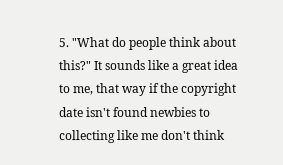5. "What do people think about this?" It sounds like a great idea to me, that way if the copyright date isn't found newbies to collecting like me don't think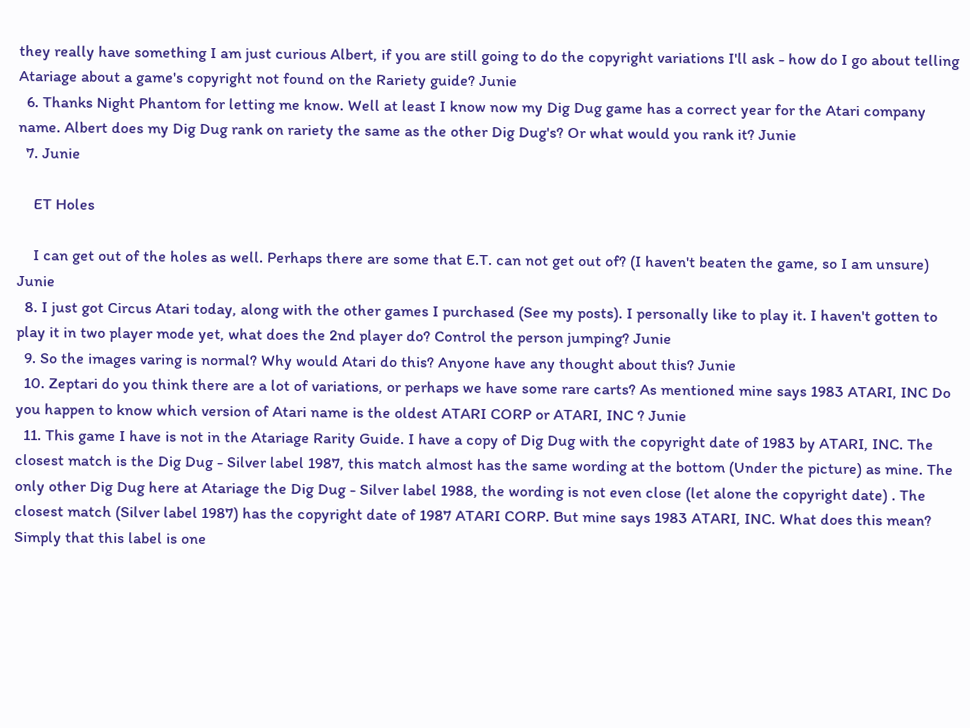they really have something I am just curious Albert, if you are still going to do the copyright variations I'll ask - how do I go about telling Atariage about a game's copyright not found on the Rariety guide? Junie
  6. Thanks Night Phantom for letting me know. Well at least I know now my Dig Dug game has a correct year for the Atari company name. Albert does my Dig Dug rank on rariety the same as the other Dig Dug's? Or what would you rank it? Junie
  7. Junie

    ET Holes

    I can get out of the holes as well. Perhaps there are some that E.T. can not get out of? (I haven't beaten the game, so I am unsure) Junie
  8. I just got Circus Atari today, along with the other games I purchased (See my posts). I personally like to play it. I haven't gotten to play it in two player mode yet, what does the 2nd player do? Control the person jumping? Junie
  9. So the images varing is normal? Why would Atari do this? Anyone have any thought about this? Junie
  10. Zeptari do you think there are a lot of variations, or perhaps we have some rare carts? As mentioned mine says 1983 ATARI, INC Do you happen to know which version of Atari name is the oldest ATARI CORP or ATARI, INC ? Junie
  11. This game I have is not in the Atariage Rarity Guide. I have a copy of Dig Dug with the copyright date of 1983 by ATARI, INC. The closest match is the Dig Dug - Silver label 1987, this match almost has the same wording at the bottom (Under the picture) as mine. The only other Dig Dug here at Atariage the Dig Dug - Silver label 1988, the wording is not even close (let alone the copyright date) . The closest match (Silver label 1987) has the copyright date of 1987 ATARI CORP. But mine says 1983 ATARI, INC. What does this mean? Simply that this label is one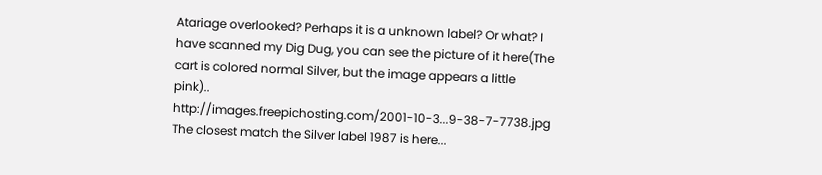Atariage overlooked? Perhaps it is a unknown label? Or what? I have scanned my Dig Dug, you can see the picture of it here(The cart is colored normal Silver, but the image appears a little pink).. http://images.freepichosting.com/2001-10-3...9-38-7-7738.jpg The closest match the Silver label 1987 is here...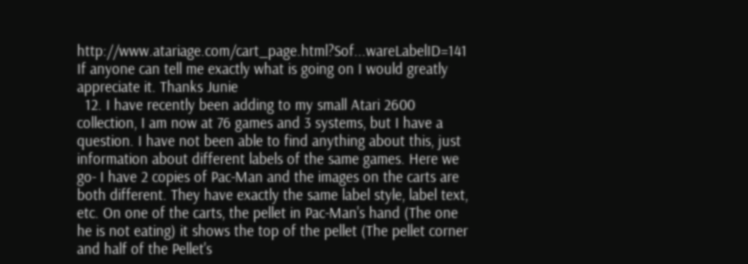http://www.atariage.com/cart_page.html?Sof...wareLabelID=141 If anyone can tell me exactly what is going on I would greatly appreciate it. Thanks Junie
  12. I have recently been adding to my small Atari 2600 collection, I am now at 76 games and 3 systems, but I have a question. I have not been able to find anything about this, just information about different labels of the same games. Here we go- I have 2 copies of Pac-Man and the images on the carts are both different. They have exactly the same label style, label text, etc. On one of the carts, the pellet in Pac-Man's hand (The one he is not eating) it shows the top of the pellet (The pellet corner and half of the Pellet's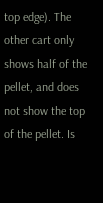top edge). The other cart only shows half of the pellet, and does not show the top of the pellet. Is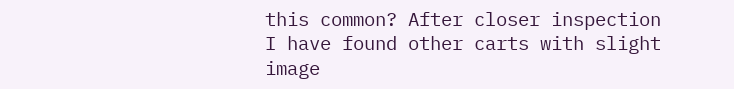this common? After closer inspection I have found other carts with slight image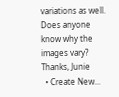variations as well. Does anyone know why the images vary? Thanks, Junie
  • Create New...